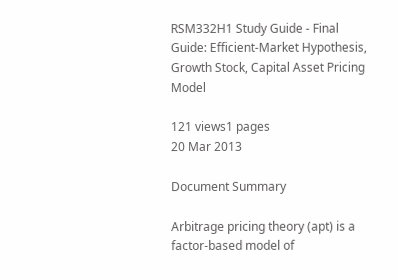RSM332H1 Study Guide - Final Guide: Efficient-Market Hypothesis, Growth Stock, Capital Asset Pricing Model

121 views1 pages
20 Mar 2013

Document Summary

Arbitrage pricing theory (apt) is a factor-based model of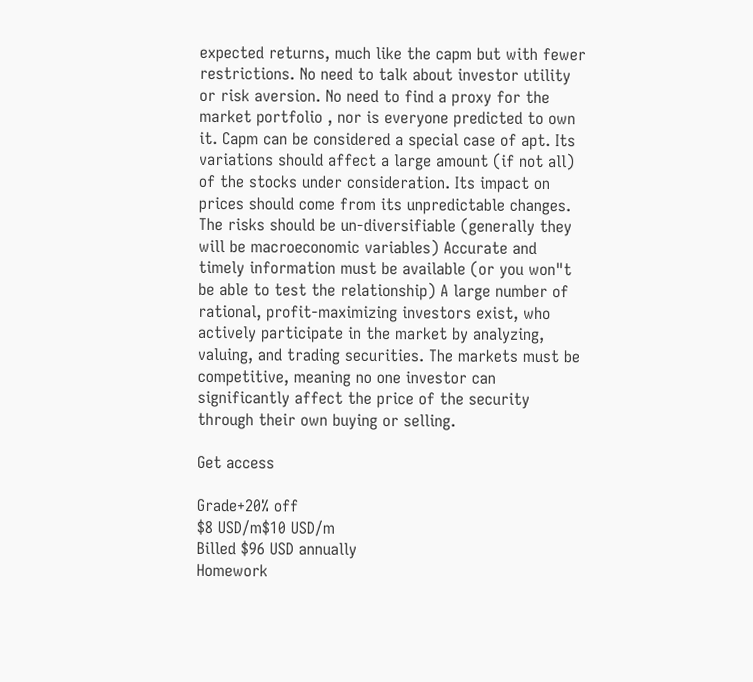expected returns, much like the capm but with fewer restrictions. No need to talk about investor utility or risk aversion. No need to find a proxy for the market portfolio , nor is everyone predicted to own it. Capm can be considered a special case of apt. Its variations should affect a large amount (if not all) of the stocks under consideration. Its impact on prices should come from its unpredictable changes. The risks should be un-diversifiable (generally they will be macroeconomic variables) Accurate and timely information must be available (or you won"t be able to test the relationship) A large number of rational, profit-maximizing investors exist, who actively participate in the market by analyzing, valuing, and trading securities. The markets must be competitive, meaning no one investor can significantly affect the price of the security through their own buying or selling.

Get access

Grade+20% off
$8 USD/m$10 USD/m
Billed $96 USD annually
Homework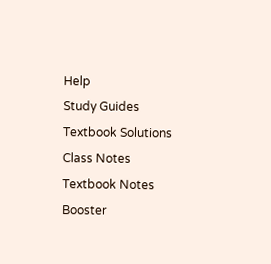Help
Study Guides
Textbook Solutions
Class Notes
Textbook Notes
Booster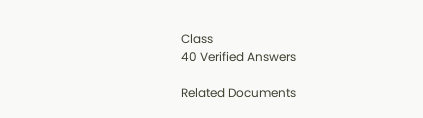Class
40 Verified Answers

Related Documents